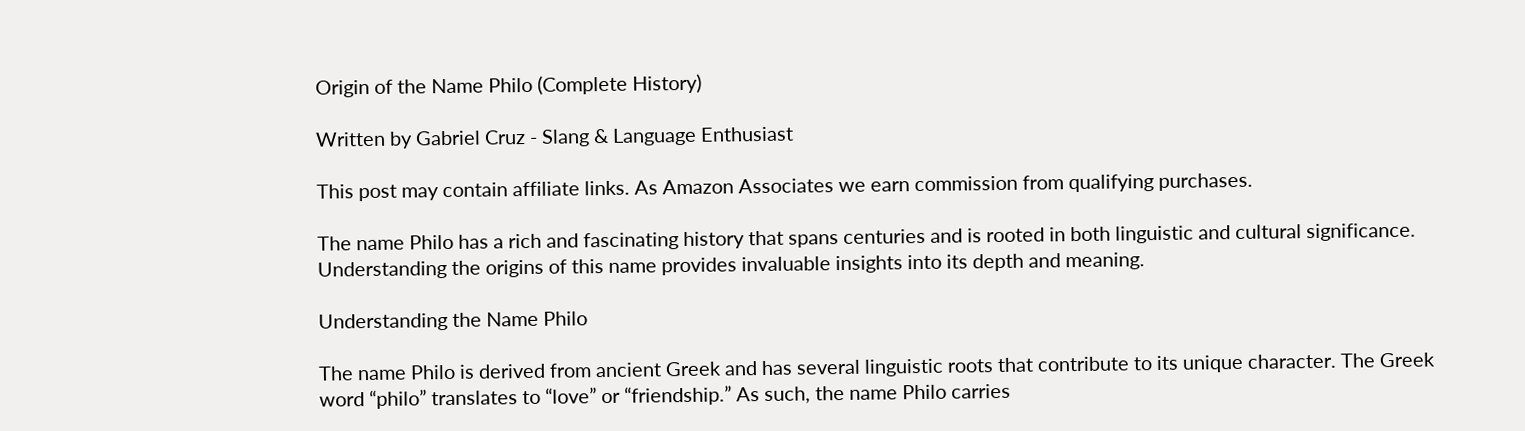Origin of the Name Philo (Complete History)

Written by Gabriel Cruz - Slang & Language Enthusiast

This post may contain affiliate links. As Amazon Associates we earn commission from qualifying purchases.

The name Philo has a rich and fascinating history that spans centuries and is rooted in both linguistic and cultural significance. Understanding the origins of this name provides invaluable insights into its depth and meaning.

Understanding the Name Philo

The name Philo is derived from ancient Greek and has several linguistic roots that contribute to its unique character. The Greek word “philo” translates to “love” or “friendship.” As such, the name Philo carries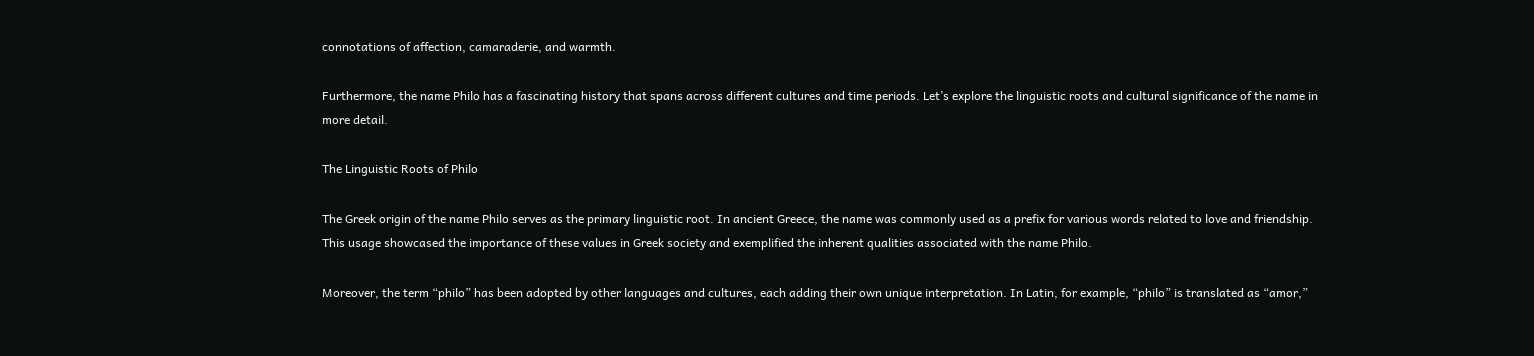connotations of affection, camaraderie, and warmth.

Furthermore, the name Philo has a fascinating history that spans across different cultures and time periods. Let’s explore the linguistic roots and cultural significance of the name in more detail.

The Linguistic Roots of Philo

The Greek origin of the name Philo serves as the primary linguistic root. In ancient Greece, the name was commonly used as a prefix for various words related to love and friendship. This usage showcased the importance of these values in Greek society and exemplified the inherent qualities associated with the name Philo.

Moreover, the term “philo” has been adopted by other languages and cultures, each adding their own unique interpretation. In Latin, for example, “philo” is translated as “amor,”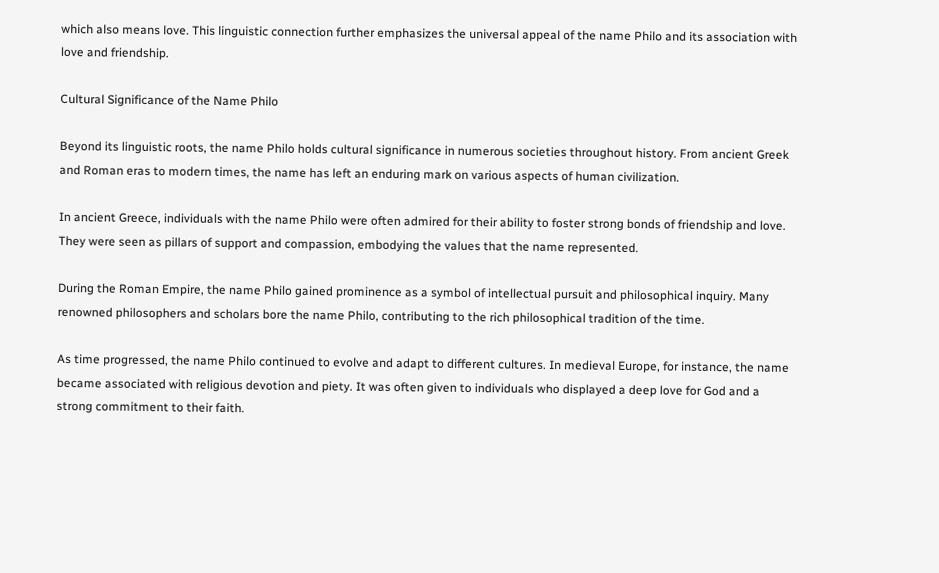which also means love. This linguistic connection further emphasizes the universal appeal of the name Philo and its association with love and friendship.

Cultural Significance of the Name Philo

Beyond its linguistic roots, the name Philo holds cultural significance in numerous societies throughout history. From ancient Greek and Roman eras to modern times, the name has left an enduring mark on various aspects of human civilization.

In ancient Greece, individuals with the name Philo were often admired for their ability to foster strong bonds of friendship and love. They were seen as pillars of support and compassion, embodying the values that the name represented.

During the Roman Empire, the name Philo gained prominence as a symbol of intellectual pursuit and philosophical inquiry. Many renowned philosophers and scholars bore the name Philo, contributing to the rich philosophical tradition of the time.

As time progressed, the name Philo continued to evolve and adapt to different cultures. In medieval Europe, for instance, the name became associated with religious devotion and piety. It was often given to individuals who displayed a deep love for God and a strong commitment to their faith.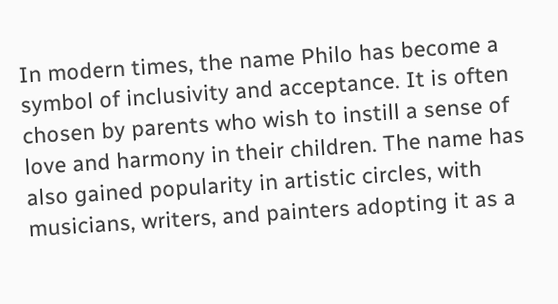In modern times, the name Philo has become a symbol of inclusivity and acceptance. It is often chosen by parents who wish to instill a sense of love and harmony in their children. The name has also gained popularity in artistic circles, with musicians, writers, and painters adopting it as a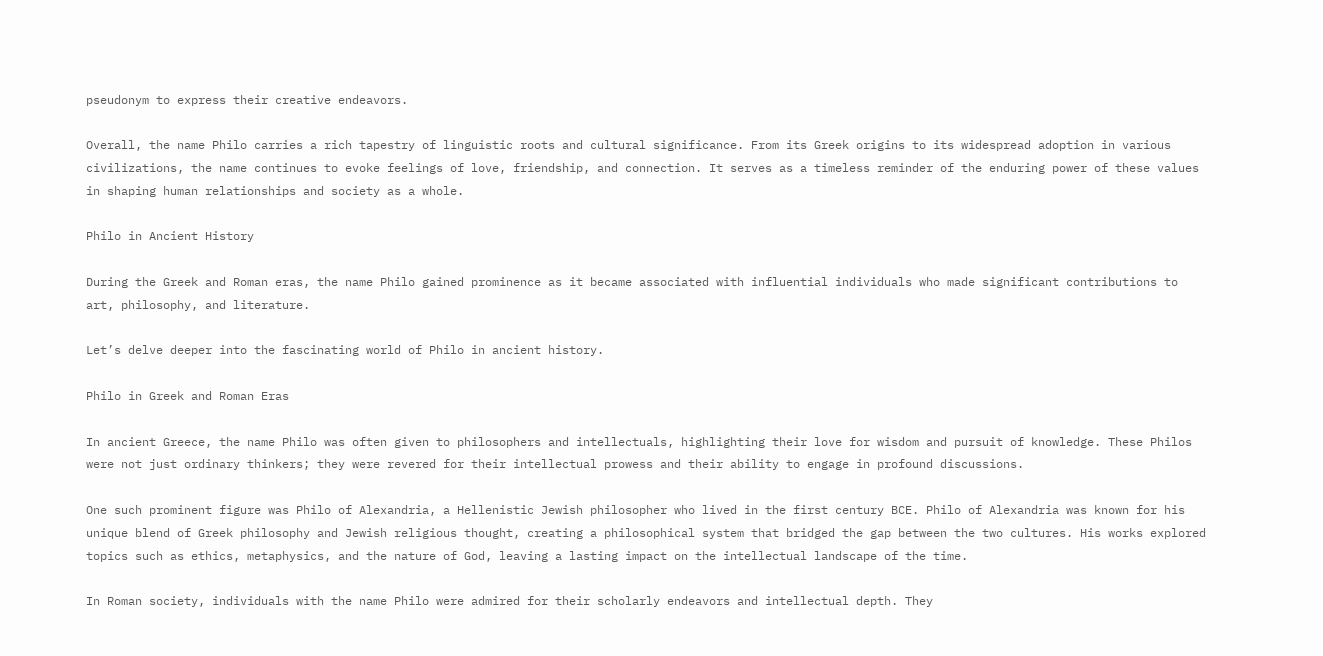pseudonym to express their creative endeavors.

Overall, the name Philo carries a rich tapestry of linguistic roots and cultural significance. From its Greek origins to its widespread adoption in various civilizations, the name continues to evoke feelings of love, friendship, and connection. It serves as a timeless reminder of the enduring power of these values in shaping human relationships and society as a whole.

Philo in Ancient History

During the Greek and Roman eras, the name Philo gained prominence as it became associated with influential individuals who made significant contributions to art, philosophy, and literature.

Let’s delve deeper into the fascinating world of Philo in ancient history.

Philo in Greek and Roman Eras

In ancient Greece, the name Philo was often given to philosophers and intellectuals, highlighting their love for wisdom and pursuit of knowledge. These Philos were not just ordinary thinkers; they were revered for their intellectual prowess and their ability to engage in profound discussions.

One such prominent figure was Philo of Alexandria, a Hellenistic Jewish philosopher who lived in the first century BCE. Philo of Alexandria was known for his unique blend of Greek philosophy and Jewish religious thought, creating a philosophical system that bridged the gap between the two cultures. His works explored topics such as ethics, metaphysics, and the nature of God, leaving a lasting impact on the intellectual landscape of the time.

In Roman society, individuals with the name Philo were admired for their scholarly endeavors and intellectual depth. They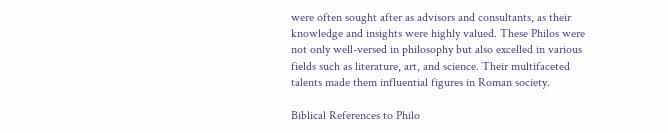were often sought after as advisors and consultants, as their knowledge and insights were highly valued. These Philos were not only well-versed in philosophy but also excelled in various fields such as literature, art, and science. Their multifaceted talents made them influential figures in Roman society.

Biblical References to Philo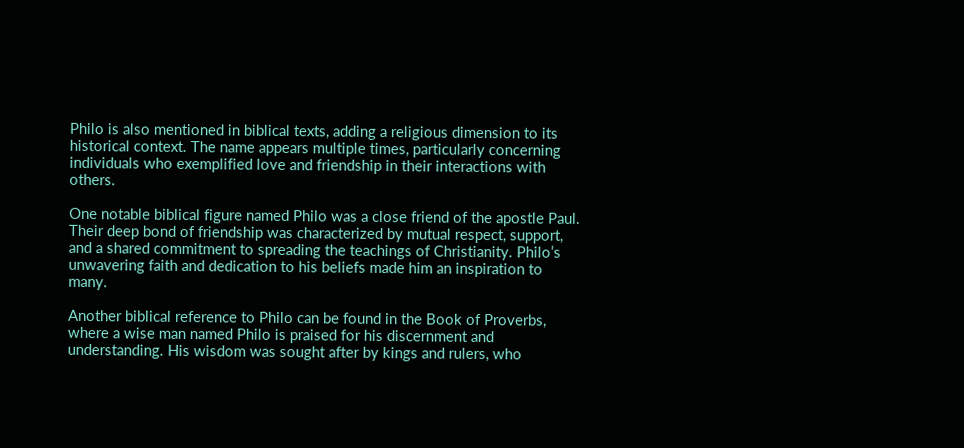Philo is also mentioned in biblical texts, adding a religious dimension to its historical context. The name appears multiple times, particularly concerning individuals who exemplified love and friendship in their interactions with others.

One notable biblical figure named Philo was a close friend of the apostle Paul. Their deep bond of friendship was characterized by mutual respect, support, and a shared commitment to spreading the teachings of Christianity. Philo’s unwavering faith and dedication to his beliefs made him an inspiration to many.

Another biblical reference to Philo can be found in the Book of Proverbs, where a wise man named Philo is praised for his discernment and understanding. His wisdom was sought after by kings and rulers, who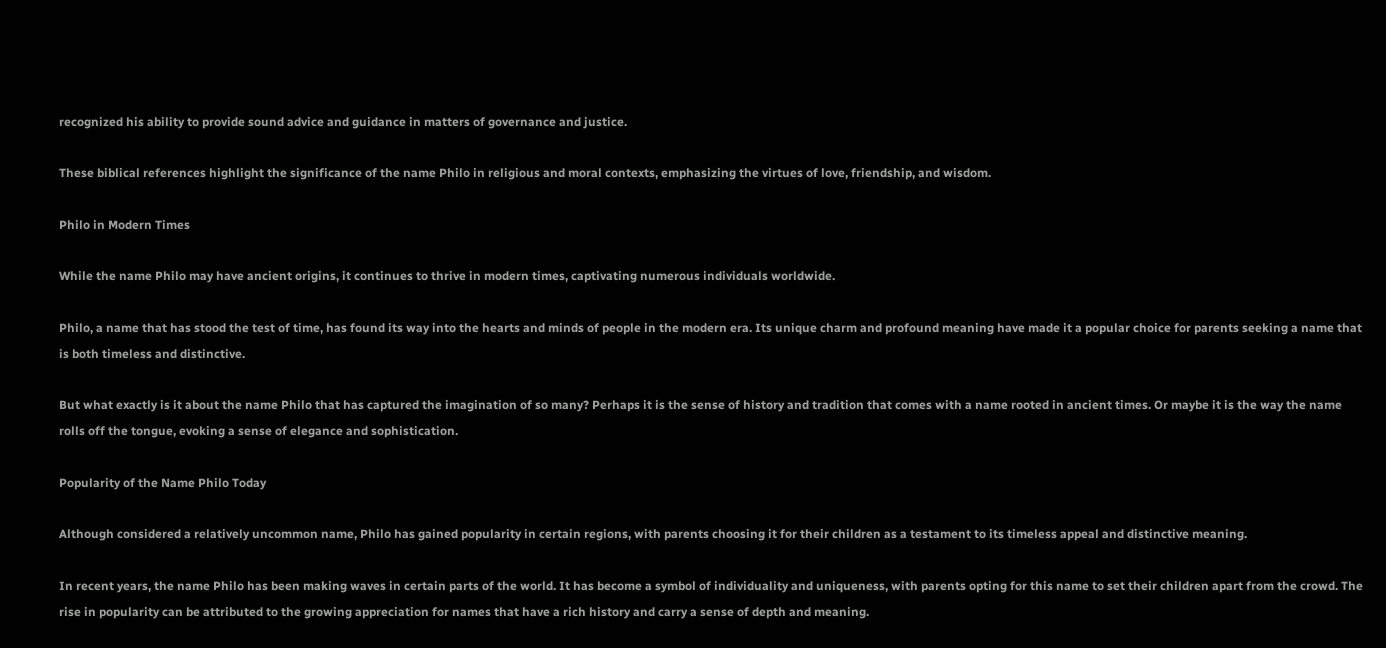recognized his ability to provide sound advice and guidance in matters of governance and justice.

These biblical references highlight the significance of the name Philo in religious and moral contexts, emphasizing the virtues of love, friendship, and wisdom.

Philo in Modern Times

While the name Philo may have ancient origins, it continues to thrive in modern times, captivating numerous individuals worldwide.

Philo, a name that has stood the test of time, has found its way into the hearts and minds of people in the modern era. Its unique charm and profound meaning have made it a popular choice for parents seeking a name that is both timeless and distinctive.

But what exactly is it about the name Philo that has captured the imagination of so many? Perhaps it is the sense of history and tradition that comes with a name rooted in ancient times. Or maybe it is the way the name rolls off the tongue, evoking a sense of elegance and sophistication.

Popularity of the Name Philo Today

Although considered a relatively uncommon name, Philo has gained popularity in certain regions, with parents choosing it for their children as a testament to its timeless appeal and distinctive meaning.

In recent years, the name Philo has been making waves in certain parts of the world. It has become a symbol of individuality and uniqueness, with parents opting for this name to set their children apart from the crowd. The rise in popularity can be attributed to the growing appreciation for names that have a rich history and carry a sense of depth and meaning.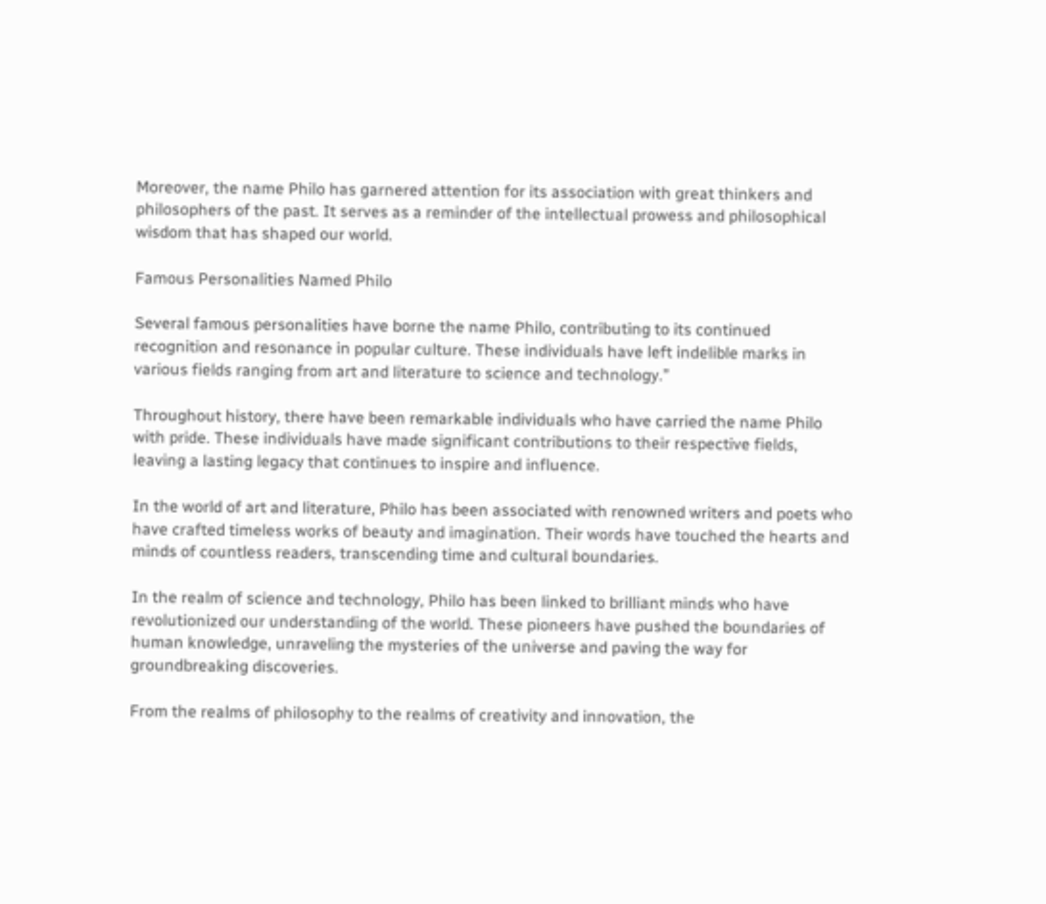Moreover, the name Philo has garnered attention for its association with great thinkers and philosophers of the past. It serves as a reminder of the intellectual prowess and philosophical wisdom that has shaped our world.

Famous Personalities Named Philo

Several famous personalities have borne the name Philo, contributing to its continued recognition and resonance in popular culture. These individuals have left indelible marks in various fields ranging from art and literature to science and technology.”

Throughout history, there have been remarkable individuals who have carried the name Philo with pride. These individuals have made significant contributions to their respective fields, leaving a lasting legacy that continues to inspire and influence.

In the world of art and literature, Philo has been associated with renowned writers and poets who have crafted timeless works of beauty and imagination. Their words have touched the hearts and minds of countless readers, transcending time and cultural boundaries.

In the realm of science and technology, Philo has been linked to brilliant minds who have revolutionized our understanding of the world. These pioneers have pushed the boundaries of human knowledge, unraveling the mysteries of the universe and paving the way for groundbreaking discoveries.

From the realms of philosophy to the realms of creativity and innovation, the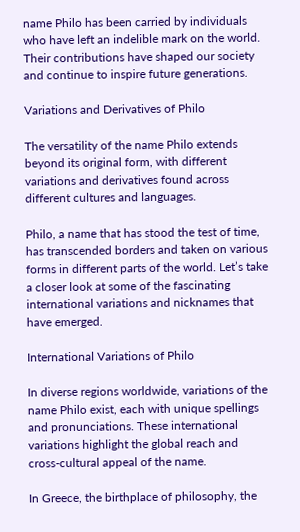name Philo has been carried by individuals who have left an indelible mark on the world. Their contributions have shaped our society and continue to inspire future generations.

Variations and Derivatives of Philo

The versatility of the name Philo extends beyond its original form, with different variations and derivatives found across different cultures and languages.

Philo, a name that has stood the test of time, has transcended borders and taken on various forms in different parts of the world. Let’s take a closer look at some of the fascinating international variations and nicknames that have emerged.

International Variations of Philo

In diverse regions worldwide, variations of the name Philo exist, each with unique spellings and pronunciations. These international variations highlight the global reach and cross-cultural appeal of the name.

In Greece, the birthplace of philosophy, the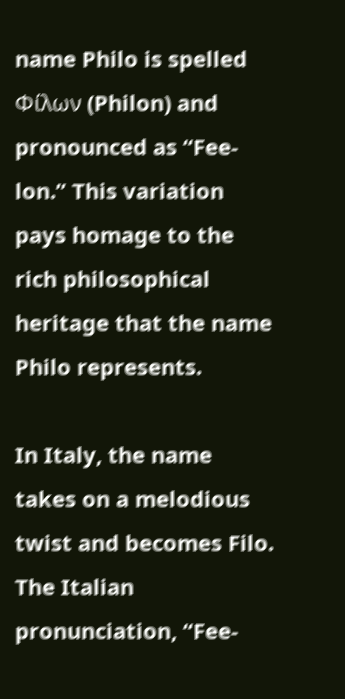name Philo is spelled Φίλων (Philon) and pronounced as “Fee-lon.” This variation pays homage to the rich philosophical heritage that the name Philo represents.

In Italy, the name takes on a melodious twist and becomes Filo. The Italian pronunciation, “Fee-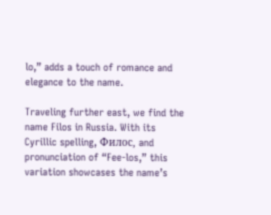lo,” adds a touch of romance and elegance to the name.

Traveling further east, we find the name Filos in Russia. With its Cyrillic spelling, Филос, and pronunciation of “Fee-los,” this variation showcases the name’s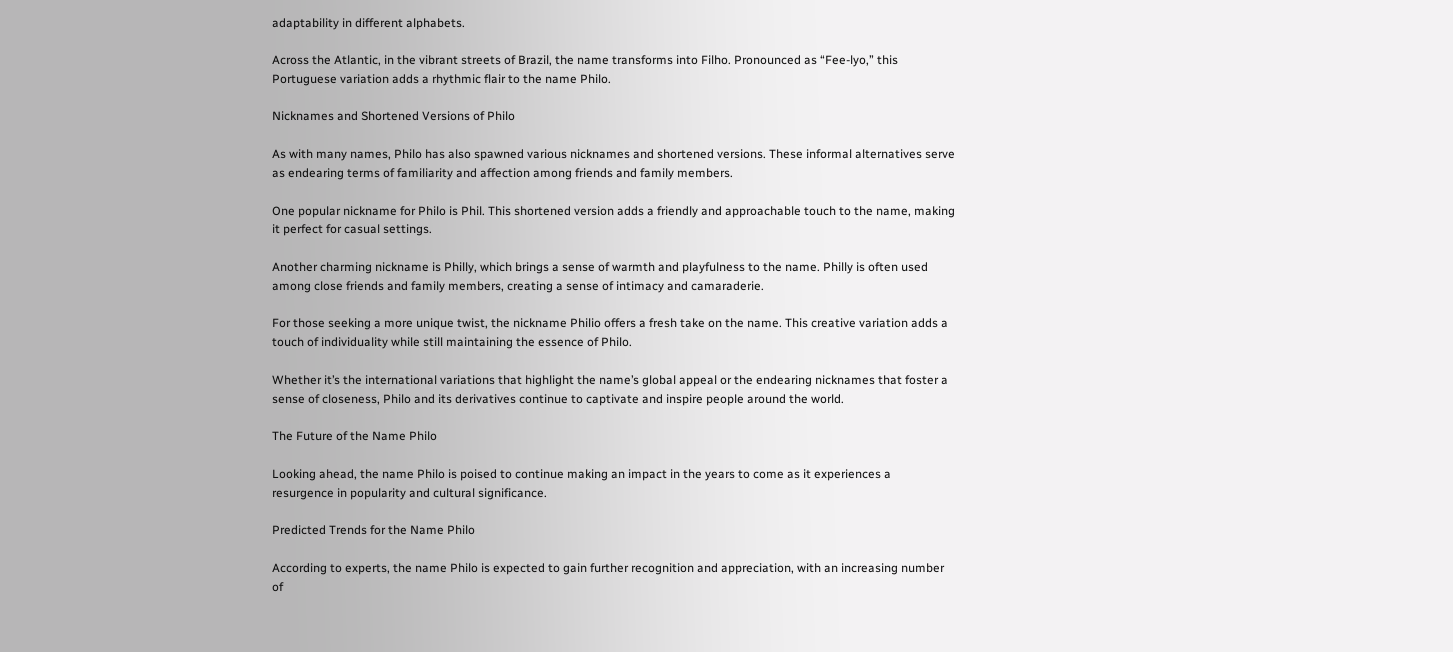adaptability in different alphabets.

Across the Atlantic, in the vibrant streets of Brazil, the name transforms into Filho. Pronounced as “Fee-lyo,” this Portuguese variation adds a rhythmic flair to the name Philo.

Nicknames and Shortened Versions of Philo

As with many names, Philo has also spawned various nicknames and shortened versions. These informal alternatives serve as endearing terms of familiarity and affection among friends and family members.

One popular nickname for Philo is Phil. This shortened version adds a friendly and approachable touch to the name, making it perfect for casual settings.

Another charming nickname is Philly, which brings a sense of warmth and playfulness to the name. Philly is often used among close friends and family members, creating a sense of intimacy and camaraderie.

For those seeking a more unique twist, the nickname Philio offers a fresh take on the name. This creative variation adds a touch of individuality while still maintaining the essence of Philo.

Whether it’s the international variations that highlight the name’s global appeal or the endearing nicknames that foster a sense of closeness, Philo and its derivatives continue to captivate and inspire people around the world.

The Future of the Name Philo

Looking ahead, the name Philo is poised to continue making an impact in the years to come as it experiences a resurgence in popularity and cultural significance.

Predicted Trends for the Name Philo

According to experts, the name Philo is expected to gain further recognition and appreciation, with an increasing number of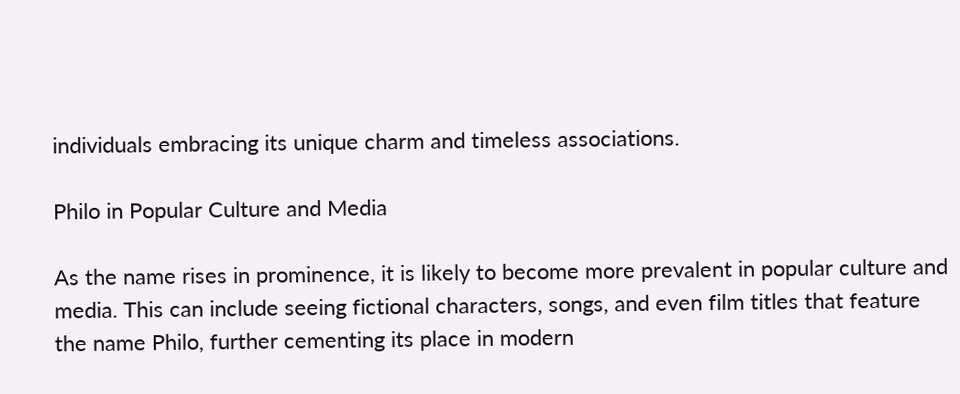individuals embracing its unique charm and timeless associations.

Philo in Popular Culture and Media

As the name rises in prominence, it is likely to become more prevalent in popular culture and media. This can include seeing fictional characters, songs, and even film titles that feature the name Philo, further cementing its place in modern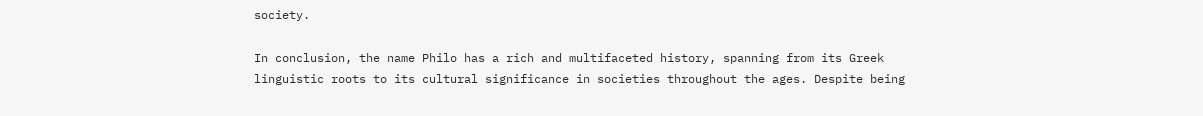society.

In conclusion, the name Philo has a rich and multifaceted history, spanning from its Greek linguistic roots to its cultural significance in societies throughout the ages. Despite being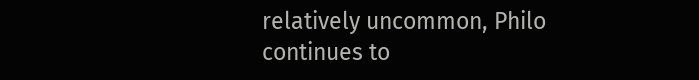relatively uncommon, Philo continues to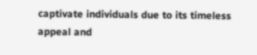captivate individuals due to its timeless appeal and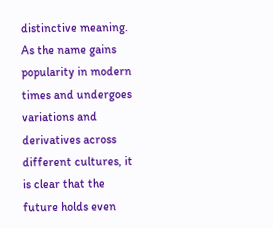distinctive meaning. As the name gains popularity in modern times and undergoes variations and derivatives across different cultures, it is clear that the future holds even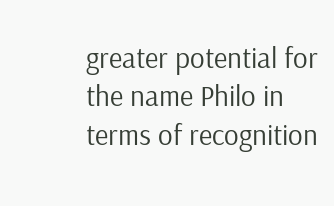greater potential for the name Philo in terms of recognition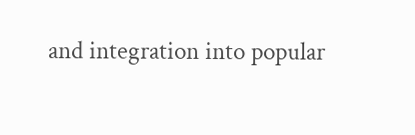and integration into popular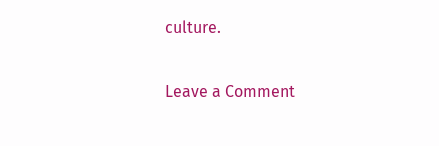culture.

Leave a Comment